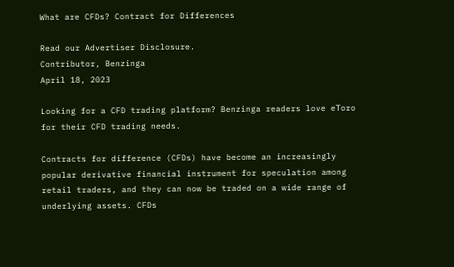What are CFDs? Contract for Differences

Read our Advertiser Disclosure.
Contributor, Benzinga
April 18, 2023

Looking for a CFD trading platform? Benzinga readers love eToro for their CFD trading needs.

Contracts for difference (CFDs) have become an increasingly popular derivative financial instrument for speculation among retail traders, and they can now be traded on a wide range of underlying assets. CFDs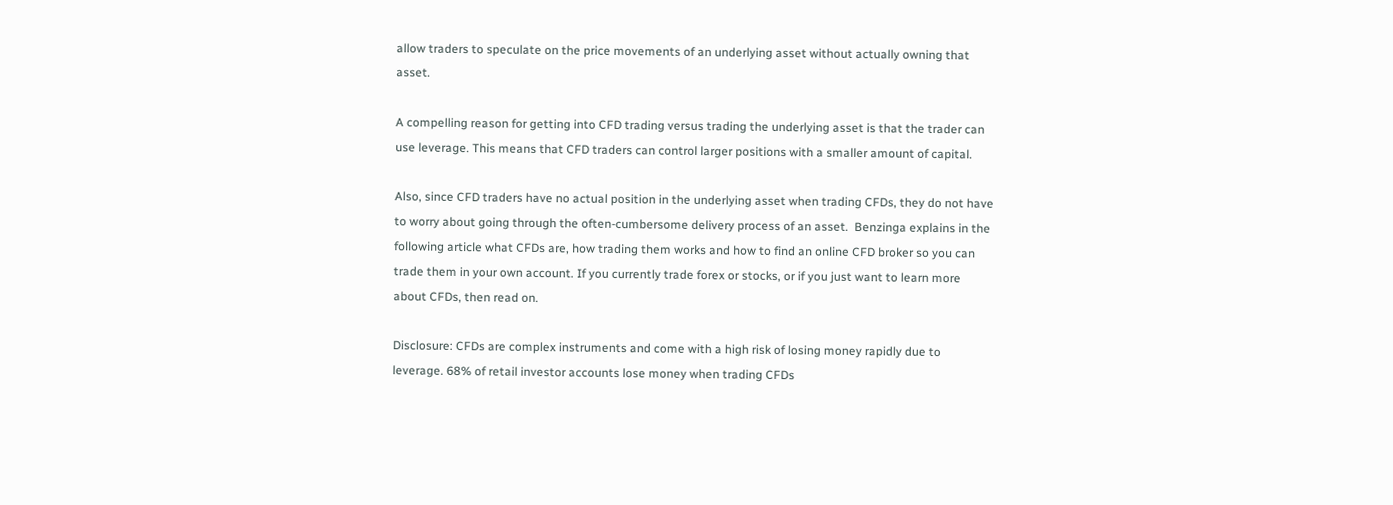allow traders to speculate on the price movements of an underlying asset without actually owning that asset.

A compelling reason for getting into CFD trading versus trading the underlying asset is that the trader can use leverage. This means that CFD traders can control larger positions with a smaller amount of capital.

Also, since CFD traders have no actual position in the underlying asset when trading CFDs, they do not have to worry about going through the often-cumbersome delivery process of an asset.  Benzinga explains in the following article what CFDs are, how trading them works and how to find an online CFD broker so you can trade them in your own account. If you currently trade forex or stocks, or if you just want to learn more about CFDs, then read on.

Disclosure: CFDs are complex instruments and come with a high risk of losing money rapidly due to leverage. 68% of retail investor accounts lose money when trading CFDs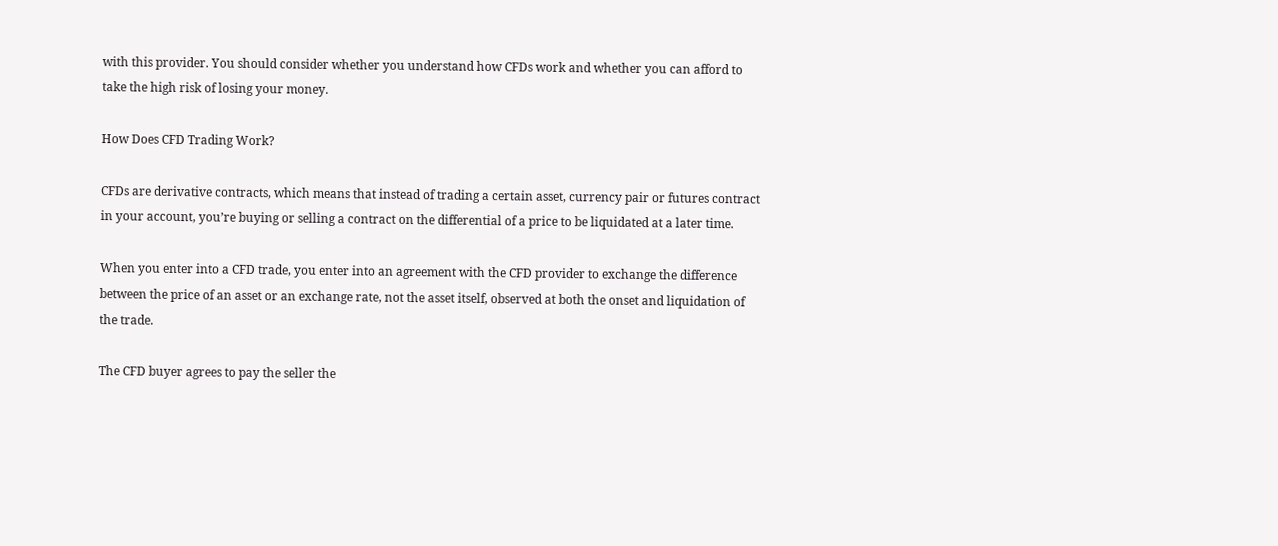with this provider. You should consider whether you understand how CFDs work and whether you can afford to take the high risk of losing your money.

How Does CFD Trading Work?

CFDs are derivative contracts, which means that instead of trading a certain asset, currency pair or futures contract in your account, you’re buying or selling a contract on the differential of a price to be liquidated at a later time.

When you enter into a CFD trade, you enter into an agreement with the CFD provider to exchange the difference between the price of an asset or an exchange rate, not the asset itself, observed at both the onset and liquidation of the trade.

The CFD buyer agrees to pay the seller the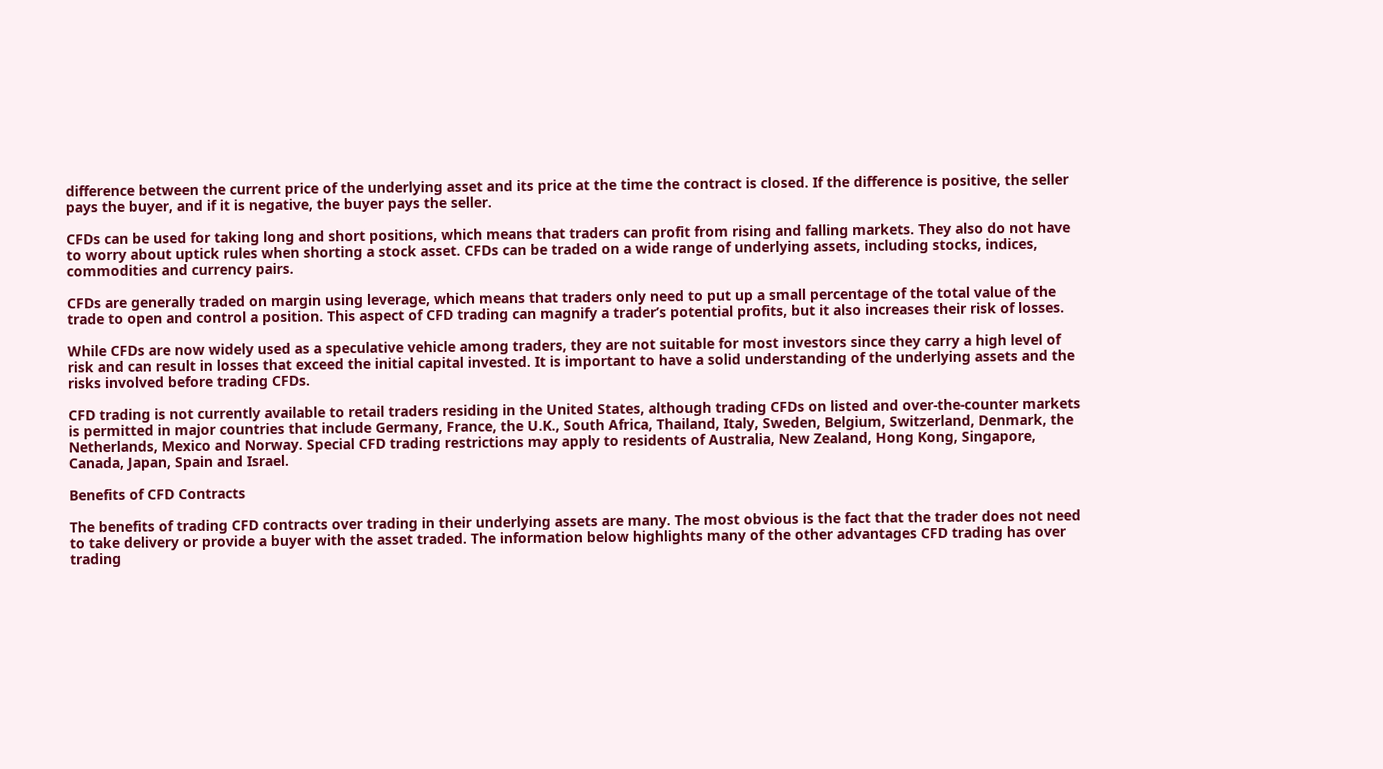difference between the current price of the underlying asset and its price at the time the contract is closed. If the difference is positive, the seller pays the buyer, and if it is negative, the buyer pays the seller.

CFDs can be used for taking long and short positions, which means that traders can profit from rising and falling markets. They also do not have to worry about uptick rules when shorting a stock asset. CFDs can be traded on a wide range of underlying assets, including stocks, indices, commodities and currency pairs.

CFDs are generally traded on margin using leverage, which means that traders only need to put up a small percentage of the total value of the trade to open and control a position. This aspect of CFD trading can magnify a trader’s potential profits, but it also increases their risk of losses.

While CFDs are now widely used as a speculative vehicle among traders, they are not suitable for most investors since they carry a high level of risk and can result in losses that exceed the initial capital invested. It is important to have a solid understanding of the underlying assets and the risks involved before trading CFDs.

CFD trading is not currently available to retail traders residing in the United States, although trading CFDs on listed and over-the-counter markets is permitted in major countries that include Germany, France, the U.K., South Africa, Thailand, Italy, Sweden, Belgium, Switzerland, Denmark, the Netherlands, Mexico and Norway. Special CFD trading restrictions may apply to residents of Australia, New Zealand, Hong Kong, Singapore, Canada, Japan, Spain and Israel.

Benefits of CFD Contracts

The benefits of trading CFD contracts over trading in their underlying assets are many. The most obvious is the fact that the trader does not need to take delivery or provide a buyer with the asset traded. The information below highlights many of the other advantages CFD trading has over trading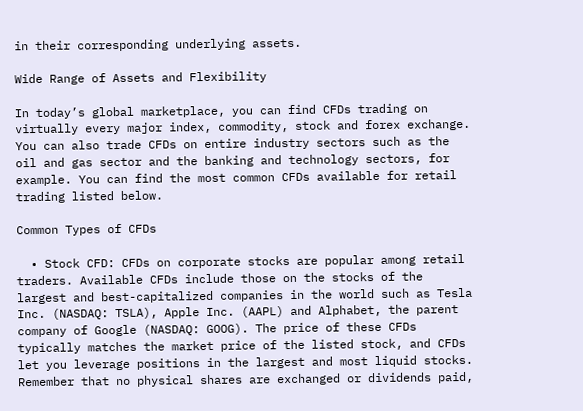in their corresponding underlying assets.

Wide Range of Assets and Flexibility

In today’s global marketplace, you can find CFDs trading on virtually every major index, commodity, stock and forex exchange. You can also trade CFDs on entire industry sectors such as the oil and gas sector and the banking and technology sectors, for example. You can find the most common CFDs available for retail trading listed below.

Common Types of CFDs

  • Stock CFD: CFDs on corporate stocks are popular among retail traders. Available CFDs include those on the stocks of the largest and best-capitalized companies in the world such as Tesla Inc. (NASDAQ: TSLA), Apple Inc. (AAPL) and Alphabet, the parent company of Google (NASDAQ: GOOG). The price of these CFDs typically matches the market price of the listed stock, and CFDs let you leverage positions in the largest and most liquid stocks. Remember that no physical shares are exchanged or dividends paid,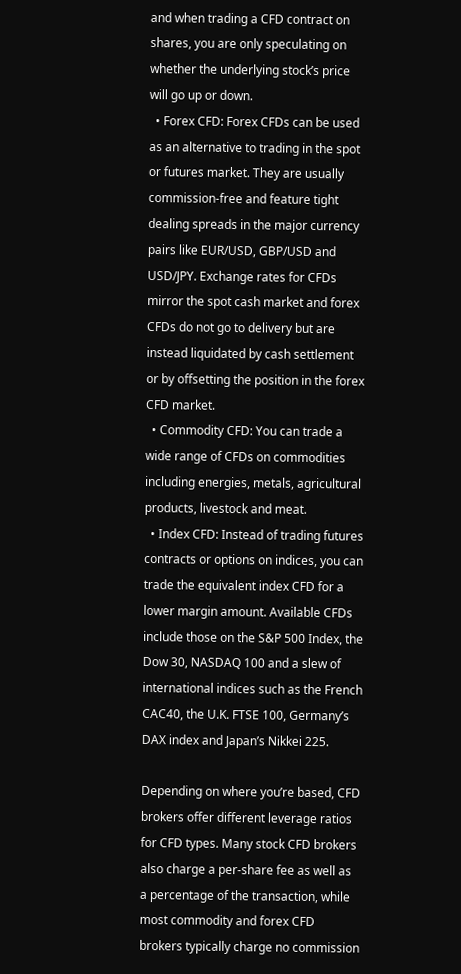and when trading a CFD contract on shares, you are only speculating on whether the underlying stock’s price will go up or down.
  • Forex CFD: Forex CFDs can be used as an alternative to trading in the spot or futures market. They are usually commission-free and feature tight dealing spreads in the major currency pairs like EUR/USD, GBP/USD and USD/JPY. Exchange rates for CFDs mirror the spot cash market and forex CFDs do not go to delivery but are instead liquidated by cash settlement or by offsetting the position in the forex CFD market.
  • Commodity CFD: You can trade a wide range of CFDs on commodities including energies, metals, agricultural products, livestock and meat.
  • Index CFD: Instead of trading futures contracts or options on indices, you can trade the equivalent index CFD for a lower margin amount. Available CFDs include those on the S&P 500 Index, the Dow 30, NASDAQ 100 and a slew of international indices such as the French CAC40, the U.K. FTSE 100, Germany’s DAX index and Japan’s Nikkei 225.

Depending on where you’re based, CFD brokers offer different leverage ratios for CFD types. Many stock CFD brokers also charge a per-share fee as well as a percentage of the transaction, while most commodity and forex CFD brokers typically charge no commission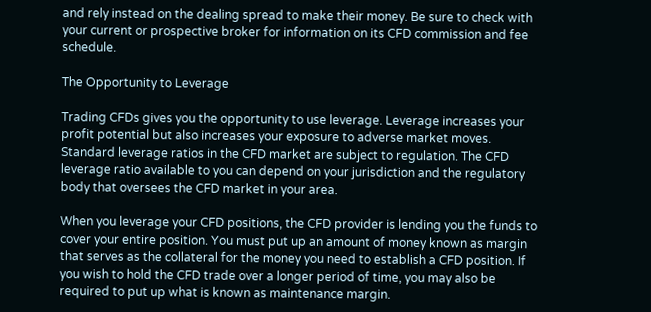and rely instead on the dealing spread to make their money. Be sure to check with your current or prospective broker for information on its CFD commission and fee schedule.

The Opportunity to Leverage

Trading CFDs gives you the opportunity to use leverage. Leverage increases your profit potential but also increases your exposure to adverse market moves. Standard leverage ratios in the CFD market are subject to regulation. The CFD leverage ratio available to you can depend on your jurisdiction and the regulatory body that oversees the CFD market in your area.

When you leverage your CFD positions, the CFD provider is lending you the funds to cover your entire position. You must put up an amount of money known as margin that serves as the collateral for the money you need to establish a CFD position. If you wish to hold the CFD trade over a longer period of time, you may also be required to put up what is known as maintenance margin.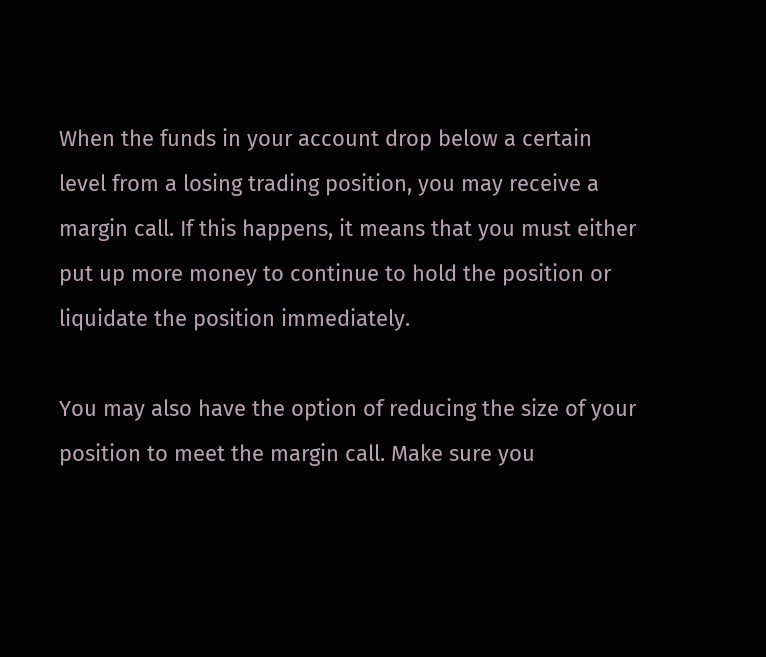When the funds in your account drop below a certain level from a losing trading position, you may receive a margin call. If this happens, it means that you must either put up more money to continue to hold the position or liquidate the position immediately.

You may also have the option of reducing the size of your position to meet the margin call. Make sure you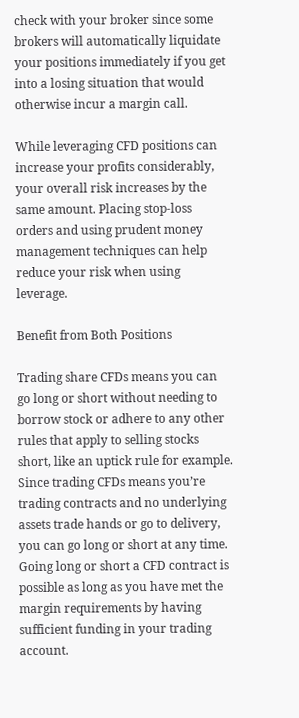check with your broker since some brokers will automatically liquidate your positions immediately if you get into a losing situation that would otherwise incur a margin call.

While leveraging CFD positions can increase your profits considerably, your overall risk increases by the same amount. Placing stop-loss orders and using prudent money management techniques can help reduce your risk when using leverage.

Benefit from Both Positions

Trading share CFDs means you can go long or short without needing to borrow stock or adhere to any other rules that apply to selling stocks short, like an uptick rule for example. Since trading CFDs means you’re trading contracts and no underlying assets trade hands or go to delivery, you can go long or short at any time. Going long or short a CFD contract is possible as long as you have met the margin requirements by having sufficient funding in your trading account.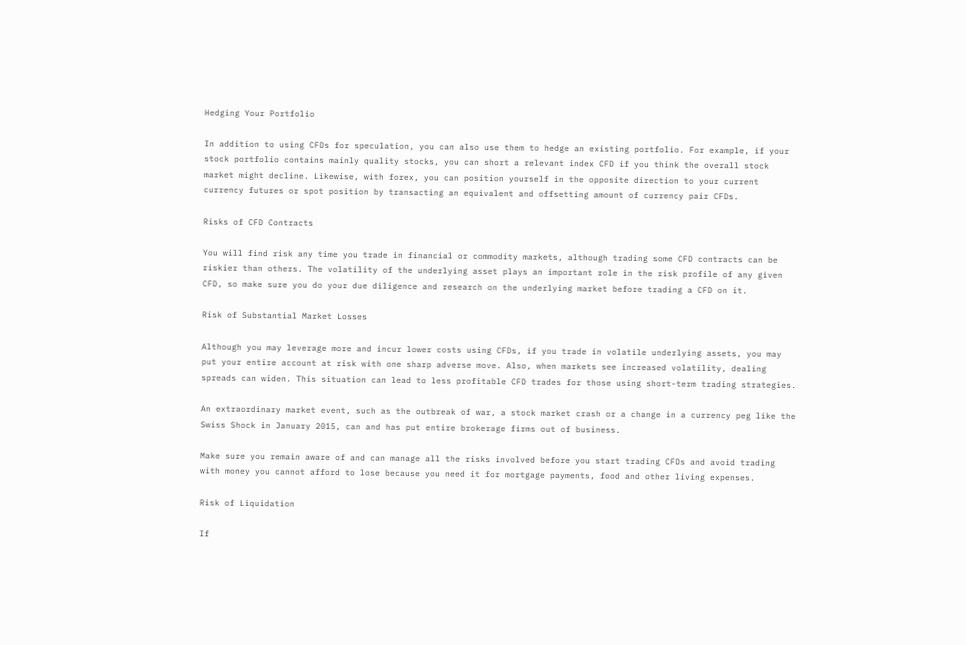Hedging Your Portfolio

In addition to using CFDs for speculation, you can also use them to hedge an existing portfolio. For example, if your stock portfolio contains mainly quality stocks, you can short a relevant index CFD if you think the overall stock market might decline. Likewise, with forex, you can position yourself in the opposite direction to your current currency futures or spot position by transacting an equivalent and offsetting amount of currency pair CFDs.

Risks of CFD Contracts

You will find risk any time you trade in financial or commodity markets, although trading some CFD contracts can be riskier than others. The volatility of the underlying asset plays an important role in the risk profile of any given CFD, so make sure you do your due diligence and research on the underlying market before trading a CFD on it.

Risk of Substantial Market Losses

Although you may leverage more and incur lower costs using CFDs, if you trade in volatile underlying assets, you may put your entire account at risk with one sharp adverse move. Also, when markets see increased volatility, dealing spreads can widen. This situation can lead to less profitable CFD trades for those using short-term trading strategies.

An extraordinary market event, such as the outbreak of war, a stock market crash or a change in a currency peg like the Swiss Shock in January 2015, can and has put entire brokerage firms out of business.

Make sure you remain aware of and can manage all the risks involved before you start trading CFDs and avoid trading with money you cannot afford to lose because you need it for mortgage payments, food and other living expenses.

Risk of Liquidation

If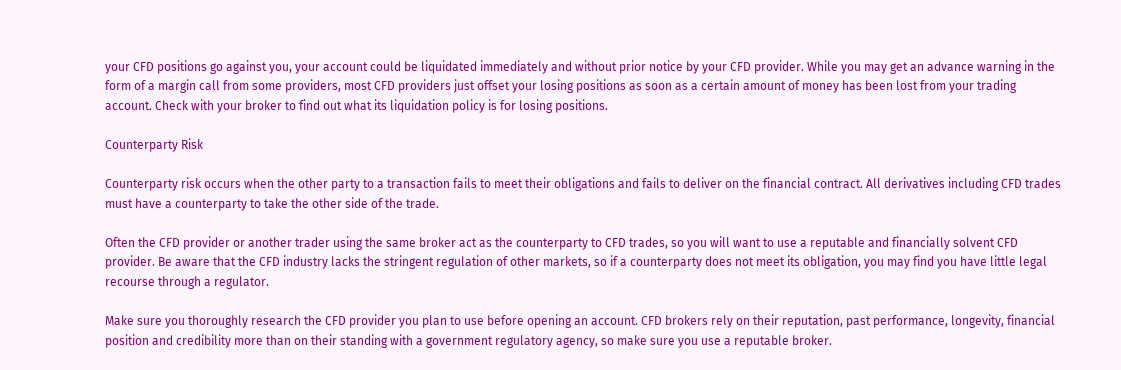your CFD positions go against you, your account could be liquidated immediately and without prior notice by your CFD provider. While you may get an advance warning in the form of a margin call from some providers, most CFD providers just offset your losing positions as soon as a certain amount of money has been lost from your trading account. Check with your broker to find out what its liquidation policy is for losing positions.

Counterparty Risk

Counterparty risk occurs when the other party to a transaction fails to meet their obligations and fails to deliver on the financial contract. All derivatives including CFD trades must have a counterparty to take the other side of the trade.

Often the CFD provider or another trader using the same broker act as the counterparty to CFD trades, so you will want to use a reputable and financially solvent CFD provider. Be aware that the CFD industry lacks the stringent regulation of other markets, so if a counterparty does not meet its obligation, you may find you have little legal recourse through a regulator.

Make sure you thoroughly research the CFD provider you plan to use before opening an account. CFD brokers rely on their reputation, past performance, longevity, financial position and credibility more than on their standing with a government regulatory agency, so make sure you use a reputable broker.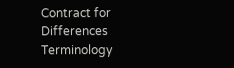Contract for Differences Terminology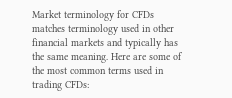Market terminology for CFDs matches terminology used in other financial markets and typically has the same meaning. Here are some of the most common terms used in trading CFDs: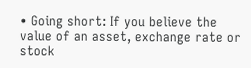• Going short: If you believe the value of an asset, exchange rate or stock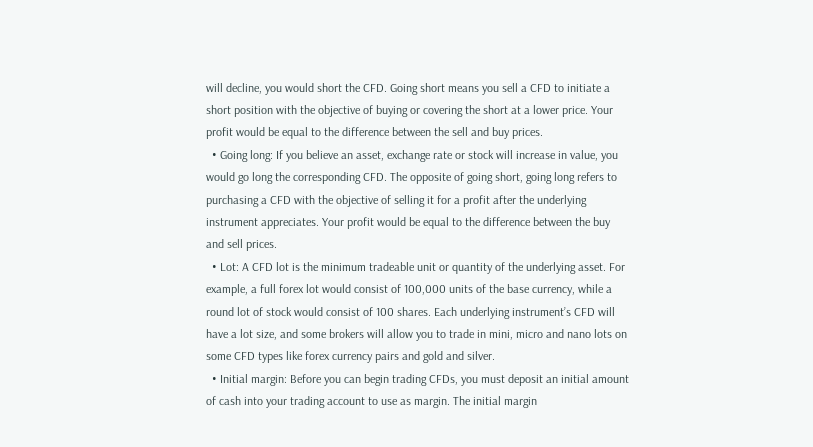will decline, you would short the CFD. Going short means you sell a CFD to initiate a short position with the objective of buying or covering the short at a lower price. Your profit would be equal to the difference between the sell and buy prices.
  • Going long: If you believe an asset, exchange rate or stock will increase in value, you would go long the corresponding CFD. The opposite of going short, going long refers to purchasing a CFD with the objective of selling it for a profit after the underlying instrument appreciates. Your profit would be equal to the difference between the buy and sell prices.
  • Lot: A CFD lot is the minimum tradeable unit or quantity of the underlying asset. For example, a full forex lot would consist of 100,000 units of the base currency, while a round lot of stock would consist of 100 shares. Each underlying instrument’s CFD will have a lot size, and some brokers will allow you to trade in mini, micro and nano lots on some CFD types like forex currency pairs and gold and silver.
  • Initial margin: Before you can begin trading CFDs, you must deposit an initial amount of cash into your trading account to use as margin. The initial margin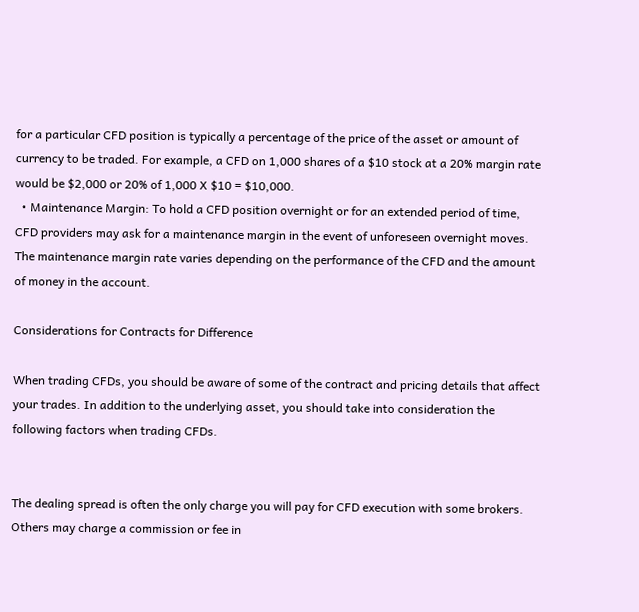for a particular CFD position is typically a percentage of the price of the asset or amount of currency to be traded. For example, a CFD on 1,000 shares of a $10 stock at a 20% margin rate would be $2,000 or 20% of 1,000 X $10 = $10,000.
  • Maintenance Margin: To hold a CFD position overnight or for an extended period of time, CFD providers may ask for a maintenance margin in the event of unforeseen overnight moves. The maintenance margin rate varies depending on the performance of the CFD and the amount of money in the account.

Considerations for Contracts for Difference

When trading CFDs, you should be aware of some of the contract and pricing details that affect your trades. In addition to the underlying asset, you should take into consideration the following factors when trading CFDs.


The dealing spread is often the only charge you will pay for CFD execution with some brokers. Others may charge a commission or fee in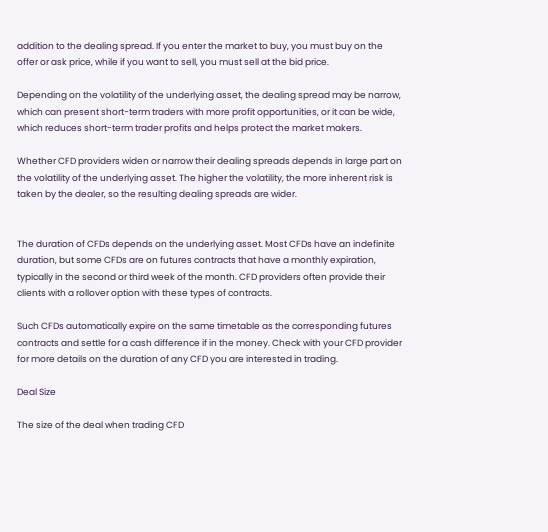addition to the dealing spread. If you enter the market to buy, you must buy on the offer or ask price, while if you want to sell, you must sell at the bid price.

Depending on the volatility of the underlying asset, the dealing spread may be narrow, which can present short-term traders with more profit opportunities, or it can be wide, which reduces short-term trader profits and helps protect the market makers.

Whether CFD providers widen or narrow their dealing spreads depends in large part on the volatility of the underlying asset. The higher the volatility, the more inherent risk is taken by the dealer, so the resulting dealing spreads are wider.


The duration of CFDs depends on the underlying asset. Most CFDs have an indefinite duration, but some CFDs are on futures contracts that have a monthly expiration, typically in the second or third week of the month. CFD providers often provide their clients with a rollover option with these types of contracts.

Such CFDs automatically expire on the same timetable as the corresponding futures contracts and settle for a cash difference if in the money. Check with your CFD provider for more details on the duration of any CFD you are interested in trading.

Deal Size

The size of the deal when trading CFD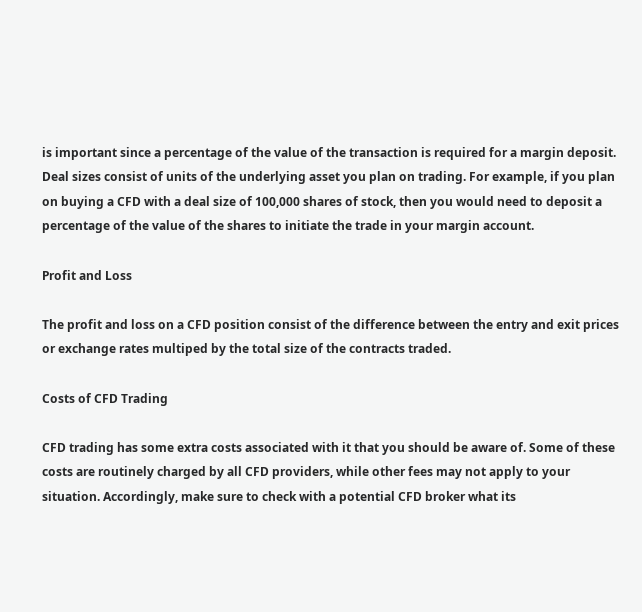is important since a percentage of the value of the transaction is required for a margin deposit. Deal sizes consist of units of the underlying asset you plan on trading. For example, if you plan on buying a CFD with a deal size of 100,000 shares of stock, then you would need to deposit a percentage of the value of the shares to initiate the trade in your margin account.

Profit and Loss

The profit and loss on a CFD position consist of the difference between the entry and exit prices or exchange rates multiped by the total size of the contracts traded.

Costs of CFD Trading

CFD trading has some extra costs associated with it that you should be aware of. Some of these costs are routinely charged by all CFD providers, while other fees may not apply to your situation. Accordingly, make sure to check with a potential CFD broker what its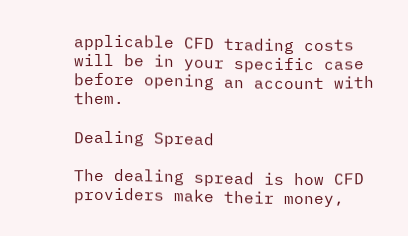applicable CFD trading costs will be in your specific case before opening an account with them.

Dealing Spread

The dealing spread is how CFD providers make their money,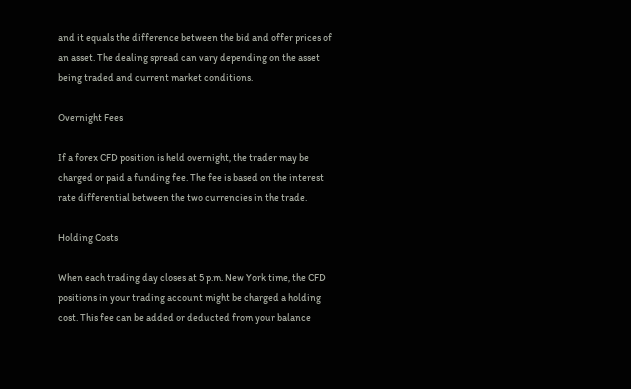and it equals the difference between the bid and offer prices of an asset. The dealing spread can vary depending on the asset being traded and current market conditions.

Overnight Fees

If a forex CFD position is held overnight, the trader may be charged or paid a funding fee. The fee is based on the interest rate differential between the two currencies in the trade.

Holding Costs

When each trading day closes at 5 p.m. New York time, the CFD positions in your trading account might be charged a holding cost. This fee can be added or deducted from your balance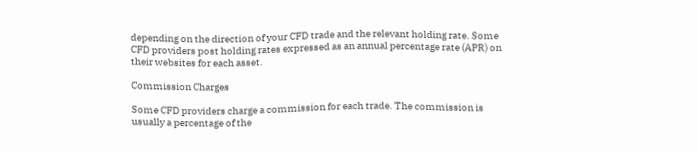depending on the direction of your CFD trade and the relevant holding rate. Some CFD providers post holding rates expressed as an annual percentage rate (APR) on their websites for each asset.

Commission Charges

Some CFD providers charge a commission for each trade. The commission is usually a percentage of the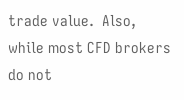trade value.  Also, while most CFD brokers do not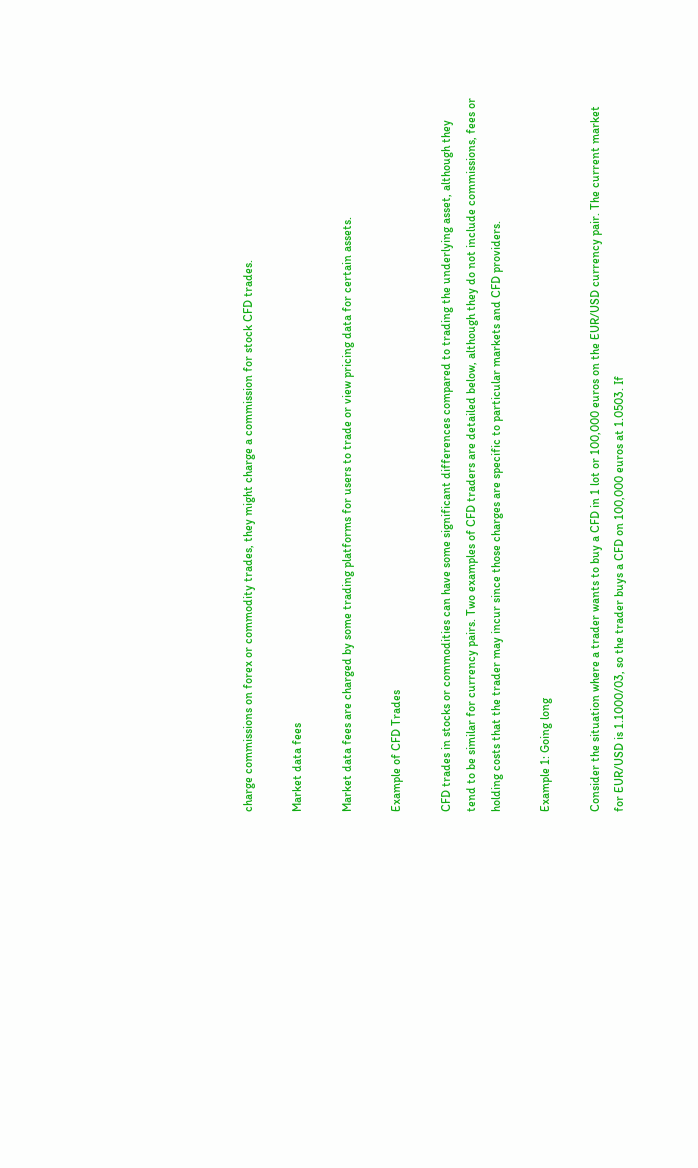charge commissions on forex or commodity trades, they might charge a commission for stock CFD trades.

Market data fees

Market data fees are charged by some trading platforms for users to trade or view pricing data for certain assets.

Example of CFD Trades

CFD trades in stocks or commodities can have some significant differences compared to trading the underlying asset, although they tend to be similar for currency pairs. Two examples of CFD traders are detailed below, although they do not include commissions, fees or holding costs that the trader may incur since those charges are specific to particular markets and CFD providers.

Example 1: Going long

Consider the situation where a trader wants to buy a CFD in 1 lot or 100,000 euros on the EUR/USD currency pair. The current market for EUR/USD is 1.1000/03, so the trader buys a CFD on 100,000 euros at 1.0503. If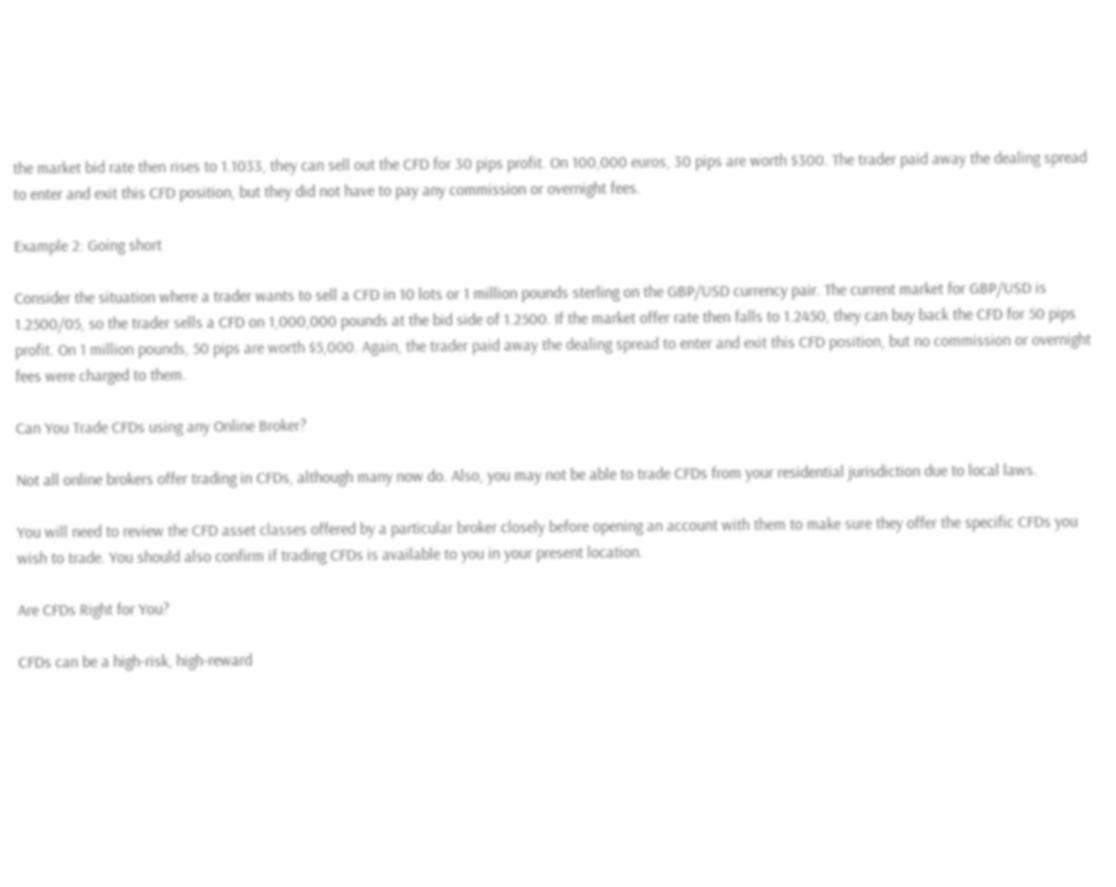the market bid rate then rises to 1.1033, they can sell out the CFD for 30 pips profit. On 100,000 euros, 30 pips are worth $300. The trader paid away the dealing spread to enter and exit this CFD position, but they did not have to pay any commission or overnight fees.

Example 2: Going short

Consider the situation where a trader wants to sell a CFD in 10 lots or 1 million pounds sterling on the GBP/USD currency pair. The current market for GBP/USD is 1.2500/05, so the trader sells a CFD on 1,000,000 pounds at the bid side of 1.2500. If the market offer rate then falls to 1.2450, they can buy back the CFD for 50 pips profit. On 1 million pounds, 50 pips are worth $5,000. Again, the trader paid away the dealing spread to enter and exit this CFD position, but no commission or overnight fees were charged to them.

Can You Trade CFDs using any Online Broker?

Not all online brokers offer trading in CFDs, although many now do. Also, you may not be able to trade CFDs from your residential jurisdiction due to local laws.

You will need to review the CFD asset classes offered by a particular broker closely before opening an account with them to make sure they offer the specific CFDs you wish to trade. You should also confirm if trading CFDs is available to you in your present location.

Are CFDs Right for You?

CFDs can be a high-risk, high-reward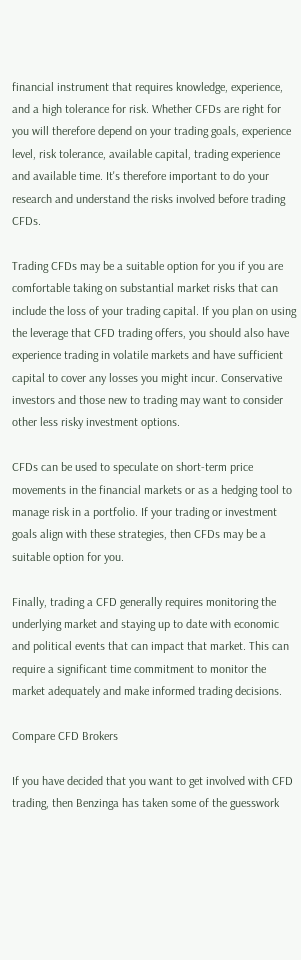financial instrument that requires knowledge, experience, and a high tolerance for risk. Whether CFDs are right for you will therefore depend on your trading goals, experience level, risk tolerance, available capital, trading experience and available time. It's therefore important to do your research and understand the risks involved before trading CFDs.

Trading CFDs may be a suitable option for you if you are comfortable taking on substantial market risks that can include the loss of your trading capital. If you plan on using the leverage that CFD trading offers, you should also have experience trading in volatile markets and have sufficient capital to cover any losses you might incur. Conservative investors and those new to trading may want to consider other less risky investment options.

CFDs can be used to speculate on short-term price movements in the financial markets or as a hedging tool to manage risk in a portfolio. If your trading or investment goals align with these strategies, then CFDs may be a suitable option for you.

Finally, trading a CFD generally requires monitoring the underlying market and staying up to date with economic and political events that can impact that market. This can require a significant time commitment to monitor the market adequately and make informed trading decisions.

Compare CFD Brokers

If you have decided that you want to get involved with CFD trading, then Benzinga has taken some of the guesswork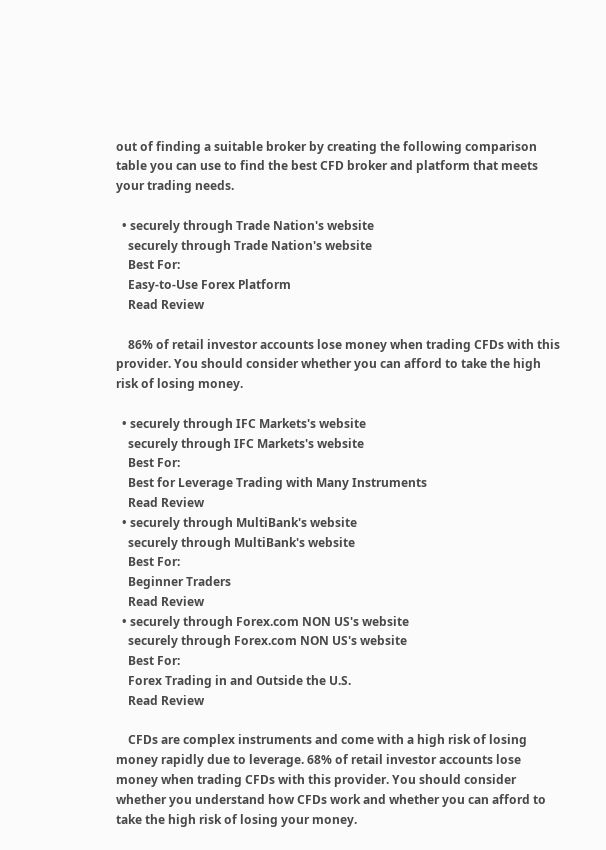out of finding a suitable broker by creating the following comparison table you can use to find the best CFD broker and platform that meets your trading needs.

  • securely through Trade Nation's website
    securely through Trade Nation's website
    Best For:
    Easy-to-Use Forex Platform
    Read Review

    86% of retail investor accounts lose money when trading CFDs with this provider. You should consider whether you can afford to take the high risk of losing money.

  • securely through IFC Markets's website
    securely through IFC Markets's website
    Best For:
    Best for Leverage Trading with Many Instruments
    Read Review
  • securely through MultiBank's website
    securely through MultiBank's website
    Best For:
    Beginner Traders
    Read Review
  • securely through Forex.com NON US's website
    securely through Forex.com NON US's website
    Best For:
    Forex Trading in and Outside the U.S.
    Read Review

    CFDs are complex instruments and come with a high risk of losing money rapidly due to leverage. 68% of retail investor accounts lose money when trading CFDs with this provider. You should consider whether you understand how CFDs work and whether you can afford to take the high risk of losing your money.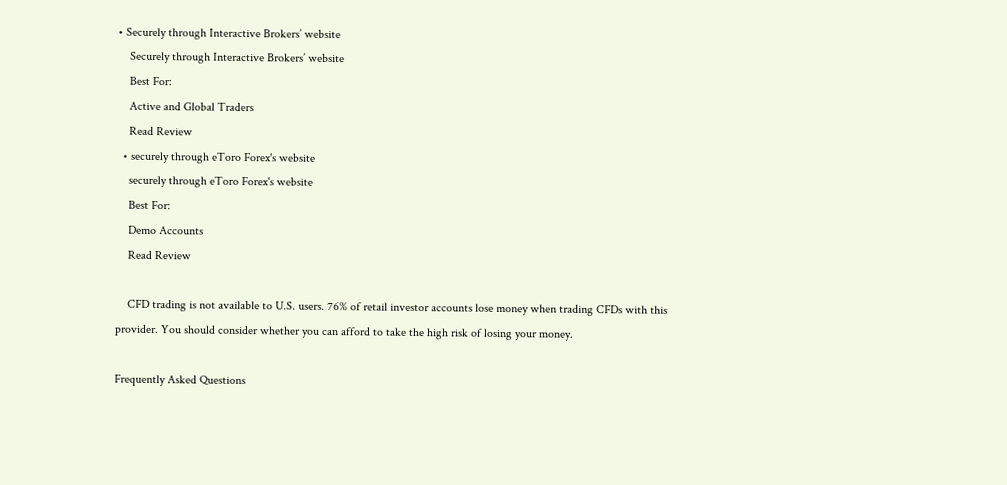• Securely through Interactive Brokers’ website
    Securely through Interactive Brokers’ website
    Best For:
    Active and Global Traders
    Read Review
  • securely through eToro Forex's website
    securely through eToro Forex's website
    Best For:
    Demo Accounts
    Read Review

    CFD trading is not available to U.S. users. 76% of retail investor accounts lose money when trading CFDs with this provider. You should consider whether you can afford to take the high risk of losing your money.

Frequently Asked Questions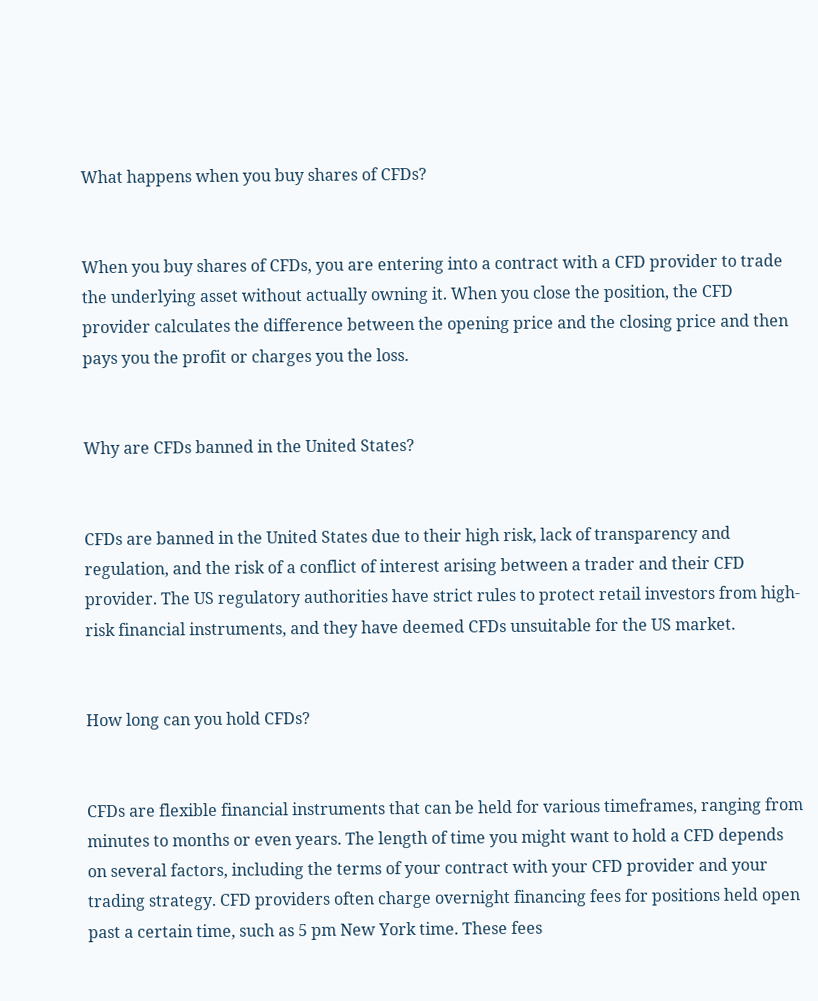What happens when you buy shares of CFDs?


When you buy shares of CFDs, you are entering into a contract with a CFD provider to trade the underlying asset without actually owning it. When you close the position, the CFD provider calculates the difference between the opening price and the closing price and then pays you the profit or charges you the loss.


Why are CFDs banned in the United States?


CFDs are banned in the United States due to their high risk, lack of transparency and regulation, and the risk of a conflict of interest arising between a trader and their CFD provider. The US regulatory authorities have strict rules to protect retail investors from high-risk financial instruments, and they have deemed CFDs unsuitable for the US market.


How long can you hold CFDs?


CFDs are flexible financial instruments that can be held for various timeframes, ranging from minutes to months or even years. The length of time you might want to hold a CFD depends on several factors, including the terms of your contract with your CFD provider and your trading strategy. CFD providers often charge overnight financing fees for positions held open past a certain time, such as 5 pm New York time. These fees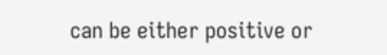can be either positive or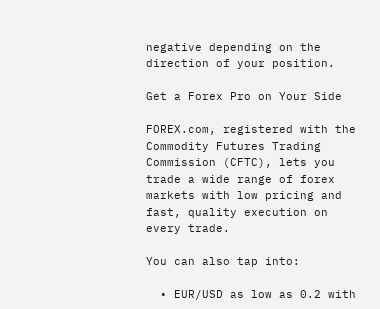negative depending on the direction of your position.

Get a Forex Pro on Your Side

FOREX.com, registered with the Commodity Futures Trading Commission (CFTC), lets you trade a wide range of forex markets with low pricing and fast, quality execution on every trade.

You can also tap into:

  • EUR/USD as low as 0.2 with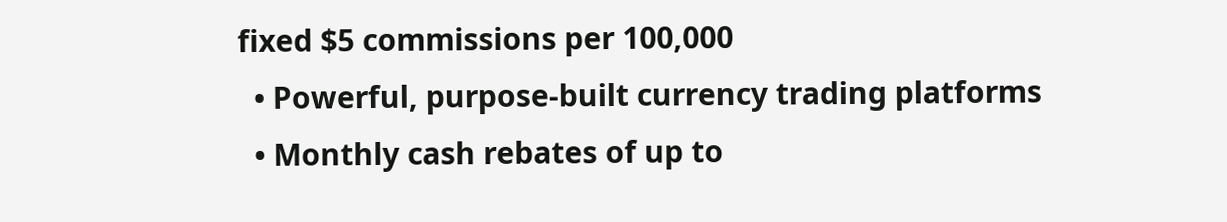fixed $5 commissions per 100,000
  • Powerful, purpose-built currency trading platforms
  • Monthly cash rebates of up to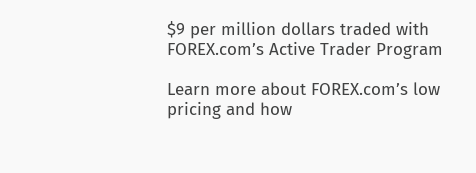$9 per million dollars traded with FOREX.com’s Active Trader Program

Learn more about FOREX.com’s low pricing and how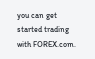you can get started trading with FOREX.com.